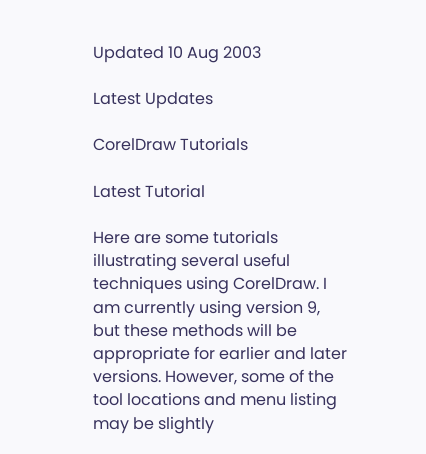Updated 10 Aug 2003

Latest Updates

CorelDraw Tutorials

Latest Tutorial

Here are some tutorials illustrating several useful techniques using CorelDraw. I am currently using version 9, but these methods will be appropriate for earlier and later versions. However, some of the tool locations and menu listing may be slightly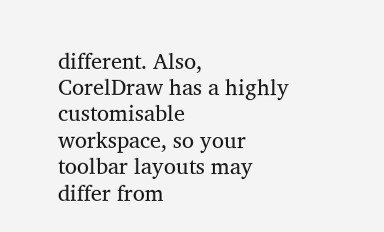different. Also, CorelDraw has a highly customisable workspace, so your toolbar layouts may differ from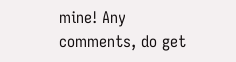mine! Any comments, do get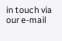in touch via our e-mail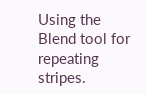Using the Blend tool for repeating stripes.